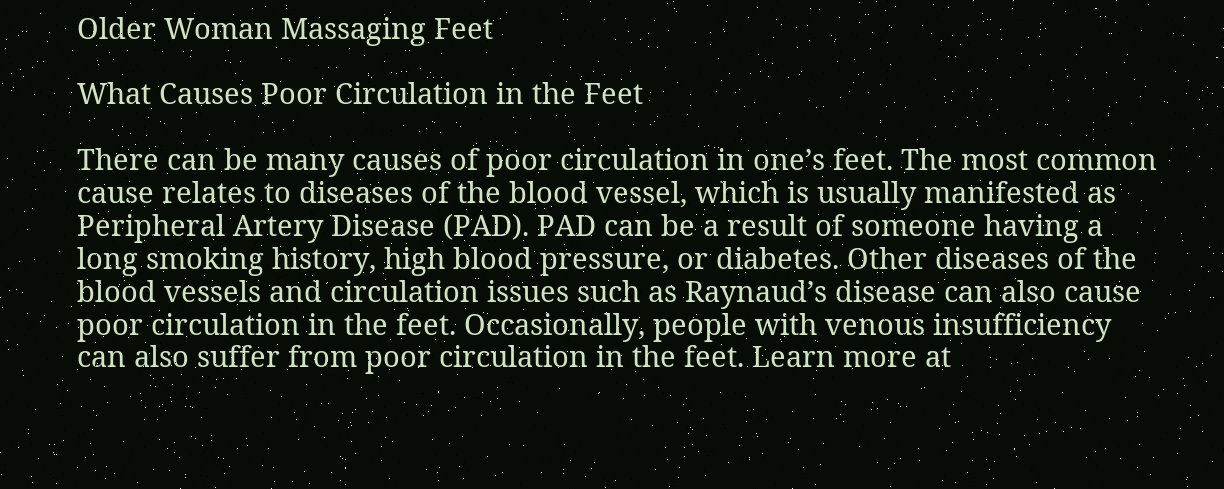Older Woman Massaging Feet

What Causes Poor Circulation in the Feet

There can be many causes of poor circulation in one’s feet. The most common cause relates to diseases of the blood vessel, which is usually manifested as Peripheral Artery Disease (PAD). PAD can be a result of someone having a long smoking history, high blood pressure, or diabetes. Other diseases of the blood vessels and circulation issues such as Raynaud’s disease can also cause poor circulation in the feet. Occasionally, people with venous insufficiency can also suffer from poor circulation in the feet. Learn more at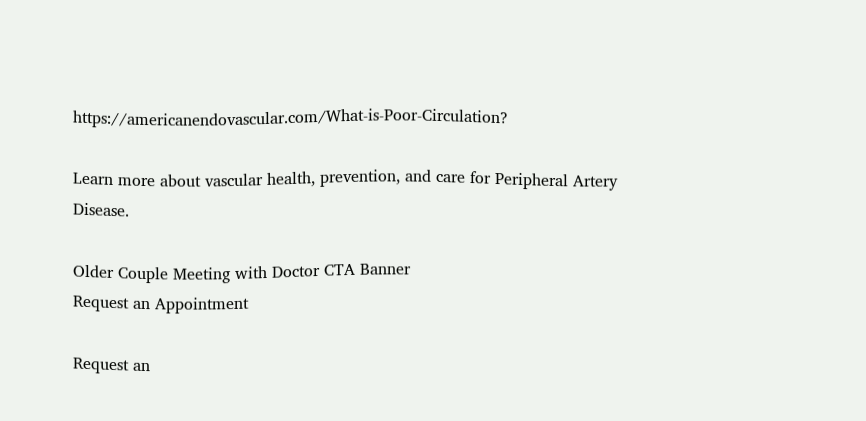https://americanendovascular.com/What-is-Poor-Circulation?

Learn more about vascular health, prevention, and care for Peripheral Artery Disease.

Older Couple Meeting with Doctor CTA Banner
Request an Appointment

Request an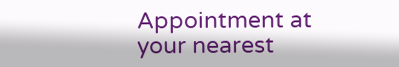Appointment at your nearest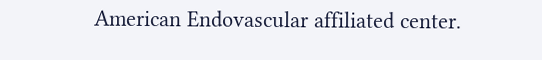American Endovascular affiliated center.